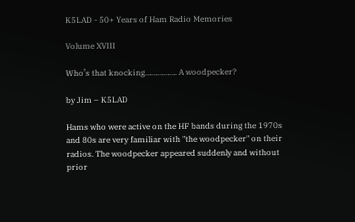K5LAD - 50+ Years of Ham Radio Memories

Volume XVIII

Who’s that knocking……………. A woodpecker?

by Jim – K5LAD

Hams who were active on the HF bands during the 1970s and 80s are very familiar with "the woodpecker" on their radios. The woodpecker appeared suddenly and without prior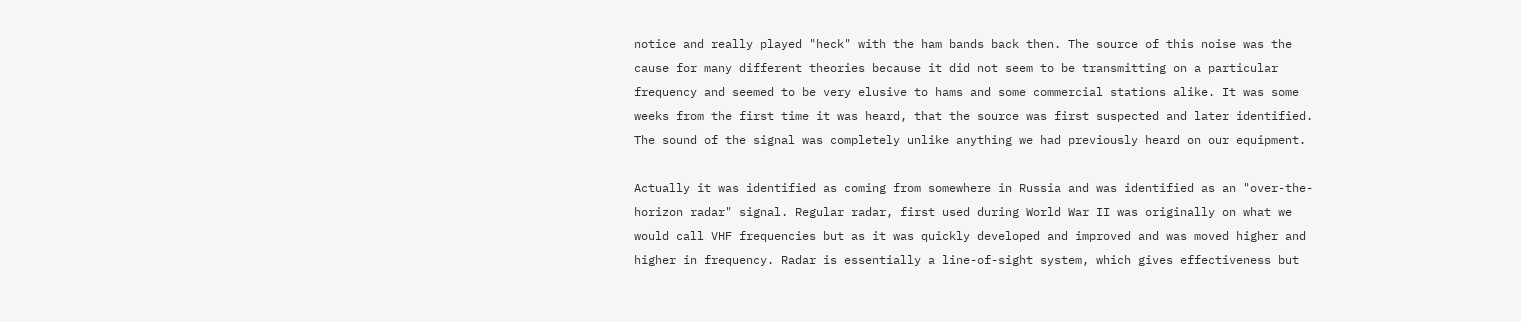notice and really played "heck" with the ham bands back then. The source of this noise was the cause for many different theories because it did not seem to be transmitting on a particular frequency and seemed to be very elusive to hams and some commercial stations alike. It was some weeks from the first time it was heard, that the source was first suspected and later identified. The sound of the signal was completely unlike anything we had previously heard on our equipment.

Actually it was identified as coming from somewhere in Russia and was identified as an "over-the-horizon radar" signal. Regular radar, first used during World War II was originally on what we would call VHF frequencies but as it was quickly developed and improved and was moved higher and higher in frequency. Radar is essentially a line-of-sight system, which gives effectiveness but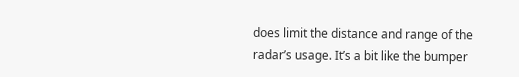does limit the distance and range of the radar’s usage. It’s a bit like the bumper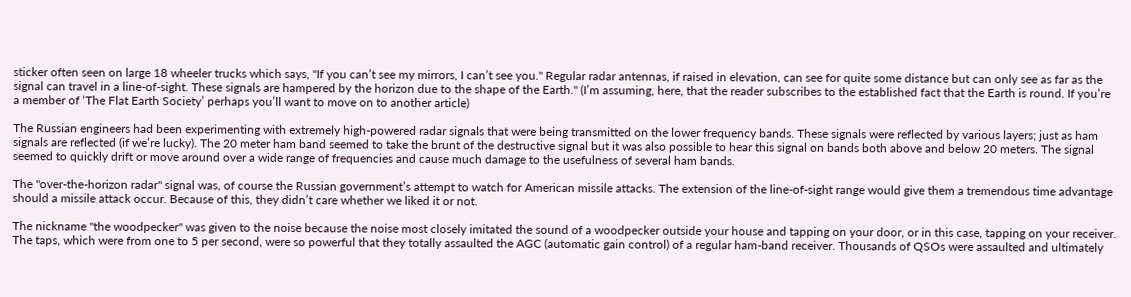sticker often seen on large 18 wheeler trucks which says, "If you can’t see my mirrors, I can’t see you." Regular radar antennas, if raised in elevation, can see for quite some distance but can only see as far as the signal can travel in a line-of-sight. These signals are hampered by the horizon due to the shape of the Earth." (I’m assuming, here, that the reader subscribes to the established fact that the Earth is round. If you’re a member of ‘The Flat Earth Society’ perhaps you’ll want to move on to another article)

The Russian engineers had been experimenting with extremely high-powered radar signals that were being transmitted on the lower frequency bands. These signals were reflected by various layers; just as ham signals are reflected (if we’re lucky). The 20 meter ham band seemed to take the brunt of the destructive signal but it was also possible to hear this signal on bands both above and below 20 meters. The signal seemed to quickly drift or move around over a wide range of frequencies and cause much damage to the usefulness of several ham bands.

The "over-the-horizon radar" signal was, of course the Russian government’s attempt to watch for American missile attacks. The extension of the line-of-sight range would give them a tremendous time advantage should a missile attack occur. Because of this, they didn’t care whether we liked it or not.

The nickname "the woodpecker" was given to the noise because the noise most closely imitated the sound of a woodpecker outside your house and tapping on your door, or in this case, tapping on your receiver. The taps, which were from one to 5 per second, were so powerful that they totally assaulted the AGC (automatic gain control) of a regular ham-band receiver. Thousands of QSOs were assaulted and ultimately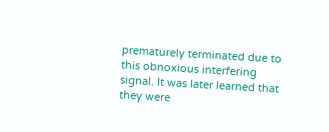prematurely terminated due to this obnoxious interfering signal. It was later learned that they were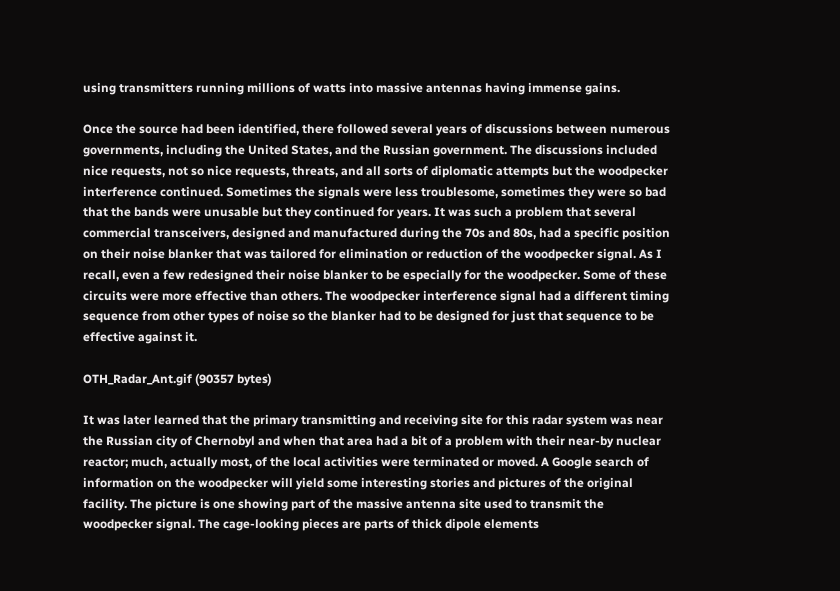using transmitters running millions of watts into massive antennas having immense gains.

Once the source had been identified, there followed several years of discussions between numerous governments, including the United States, and the Russian government. The discussions included nice requests, not so nice requests, threats, and all sorts of diplomatic attempts but the woodpecker interference continued. Sometimes the signals were less troublesome, sometimes they were so bad that the bands were unusable but they continued for years. It was such a problem that several commercial transceivers, designed and manufactured during the 70s and 80s, had a specific position on their noise blanker that was tailored for elimination or reduction of the woodpecker signal. As I recall, even a few redesigned their noise blanker to be especially for the woodpecker. Some of these circuits were more effective than others. The woodpecker interference signal had a different timing sequence from other types of noise so the blanker had to be designed for just that sequence to be effective against it.

OTH_Radar_Ant.gif (90357 bytes)

It was later learned that the primary transmitting and receiving site for this radar system was near the Russian city of Chernobyl and when that area had a bit of a problem with their near-by nuclear reactor; much, actually most, of the local activities were terminated or moved. A Google search of information on the woodpecker will yield some interesting stories and pictures of the original facility. The picture is one showing part of the massive antenna site used to transmit the woodpecker signal. The cage-looking pieces are parts of thick dipole elements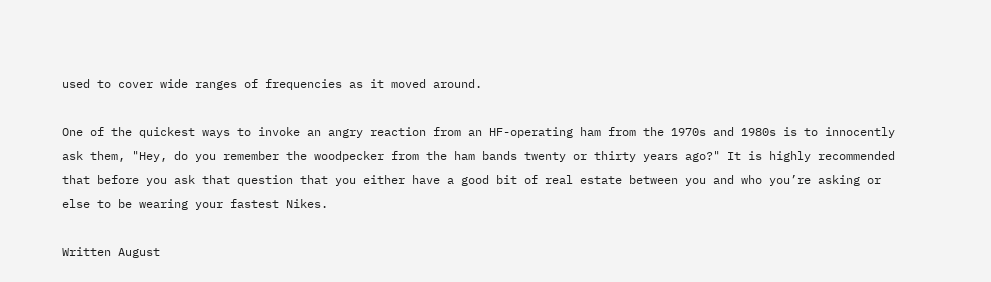used to cover wide ranges of frequencies as it moved around.

One of the quickest ways to invoke an angry reaction from an HF-operating ham from the 1970s and 1980s is to innocently ask them, "Hey, do you remember the woodpecker from the ham bands twenty or thirty years ago?" It is highly recommended that before you ask that question that you either have a good bit of real estate between you and who you’re asking or else to be wearing your fastest Nikes.

Written August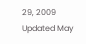29, 2009   Updated May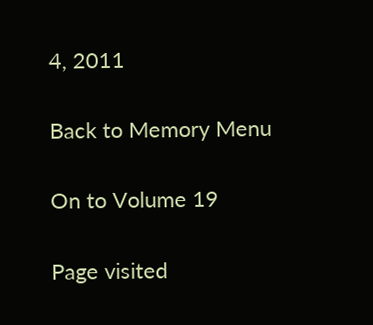4, 2011

Back to Memory Menu

On to Volume 19

Page visited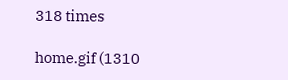318 times

home.gif (1310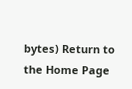bytes) Return to the Home Page